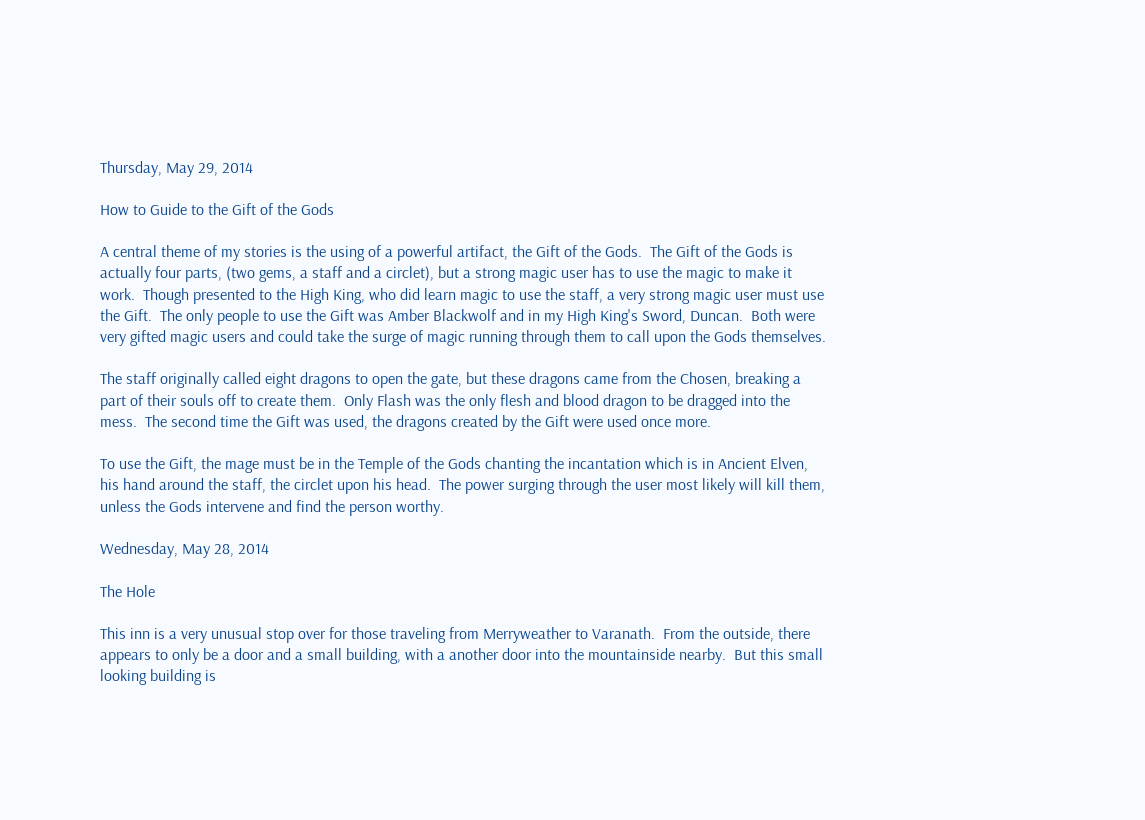Thursday, May 29, 2014

How to Guide to the Gift of the Gods

A central theme of my stories is the using of a powerful artifact, the Gift of the Gods.  The Gift of the Gods is actually four parts, (two gems, a staff and a circlet), but a strong magic user has to use the magic to make it work.  Though presented to the High King, who did learn magic to use the staff, a very strong magic user must use the Gift.  The only people to use the Gift was Amber Blackwolf and in my High King's Sword, Duncan.  Both were very gifted magic users and could take the surge of magic running through them to call upon the Gods themselves.

The staff originally called eight dragons to open the gate, but these dragons came from the Chosen, breaking a part of their souls off to create them.  Only Flash was the only flesh and blood dragon to be dragged into the mess.  The second time the Gift was used, the dragons created by the Gift were used once more.

To use the Gift, the mage must be in the Temple of the Gods chanting the incantation which is in Ancient Elven, his hand around the staff, the circlet upon his head.  The power surging through the user most likely will kill them, unless the Gods intervene and find the person worthy.

Wednesday, May 28, 2014

The Hole

This inn is a very unusual stop over for those traveling from Merryweather to Varanath.  From the outside, there appears to only be a door and a small building, with a another door into the mountainside nearby.  But this small looking building is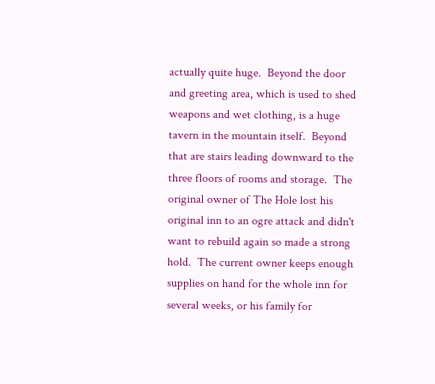actually quite huge.  Beyond the door and greeting area, which is used to shed weapons and wet clothing, is a huge tavern in the mountain itself.  Beyond that are stairs leading downward to the three floors of rooms and storage.  The original owner of The Hole lost his original inn to an ogre attack and didn't want to rebuild again so made a strong hold.  The current owner keeps enough supplies on hand for the whole inn for several weeks, or his family for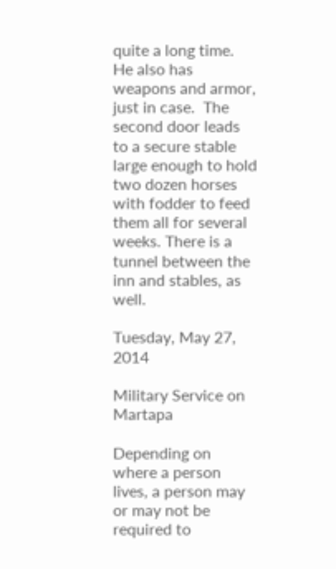quite a long time.  He also has weapons and armor, just in case.  The second door leads to a secure stable large enough to hold two dozen horses with fodder to feed them all for several weeks. There is a tunnel between the inn and stables, as well.

Tuesday, May 27, 2014

Military Service on Martapa

Depending on where a person lives, a person may or may not be required to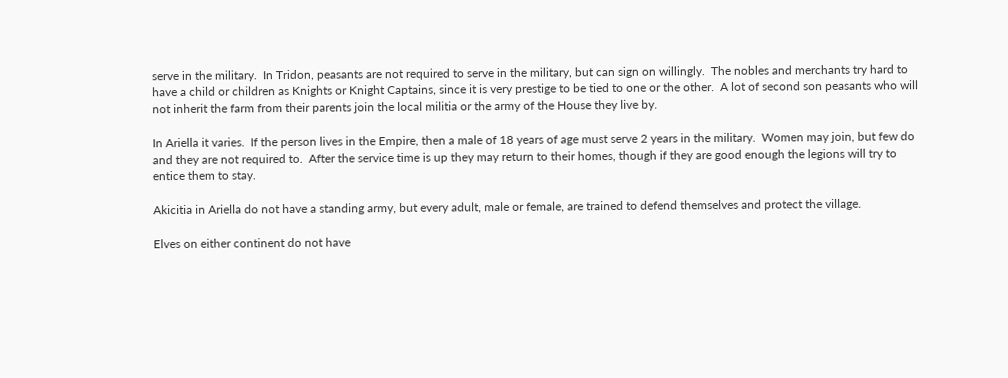serve in the military.  In Tridon, peasants are not required to serve in the military, but can sign on willingly.  The nobles and merchants try hard to have a child or children as Knights or Knight Captains, since it is very prestige to be tied to one or the other.  A lot of second son peasants who will not inherit the farm from their parents join the local militia or the army of the House they live by.

In Ariella it varies.  If the person lives in the Empire, then a male of 18 years of age must serve 2 years in the military.  Women may join, but few do and they are not required to.  After the service time is up they may return to their homes, though if they are good enough the legions will try to entice them to stay.

Akicitia in Ariella do not have a standing army, but every adult, male or female, are trained to defend themselves and protect the village.

Elves on either continent do not have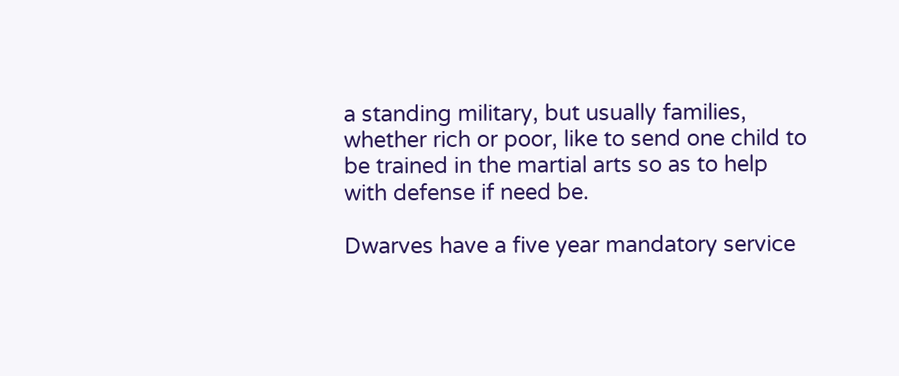a standing military, but usually families, whether rich or poor, like to send one child to be trained in the martial arts so as to help with defense if need be.

Dwarves have a five year mandatory service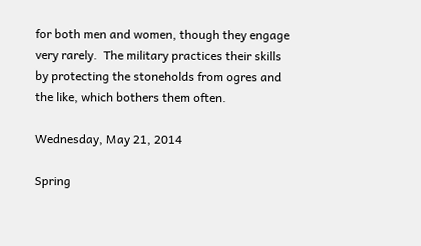for both men and women, though they engage very rarely.  The military practices their skills by protecting the stoneholds from ogres and the like, which bothers them often.

Wednesday, May 21, 2014

Spring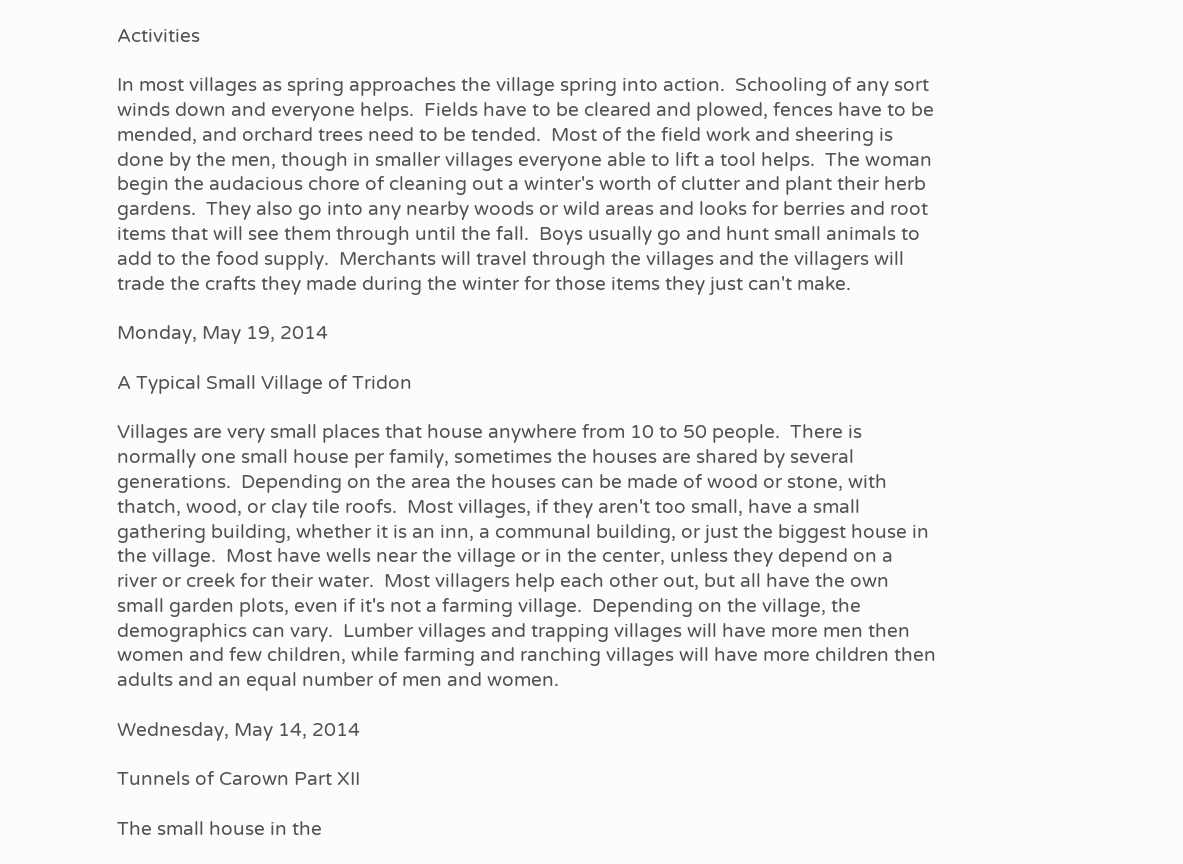Activities

In most villages as spring approaches the village spring into action.  Schooling of any sort winds down and everyone helps.  Fields have to be cleared and plowed, fences have to be mended, and orchard trees need to be tended.  Most of the field work and sheering is done by the men, though in smaller villages everyone able to lift a tool helps.  The woman begin the audacious chore of cleaning out a winter's worth of clutter and plant their herb gardens.  They also go into any nearby woods or wild areas and looks for berries and root items that will see them through until the fall.  Boys usually go and hunt small animals to add to the food supply.  Merchants will travel through the villages and the villagers will trade the crafts they made during the winter for those items they just can't make.

Monday, May 19, 2014

A Typical Small Village of Tridon

Villages are very small places that house anywhere from 10 to 50 people.  There is normally one small house per family, sometimes the houses are shared by several generations.  Depending on the area the houses can be made of wood or stone, with thatch, wood, or clay tile roofs.  Most villages, if they aren't too small, have a small gathering building, whether it is an inn, a communal building, or just the biggest house in the village.  Most have wells near the village or in the center, unless they depend on a river or creek for their water.  Most villagers help each other out, but all have the own small garden plots, even if it's not a farming village.  Depending on the village, the demographics can vary.  Lumber villages and trapping villages will have more men then women and few children, while farming and ranching villages will have more children then adults and an equal number of men and women.

Wednesday, May 14, 2014

Tunnels of Carown Part XII

The small house in the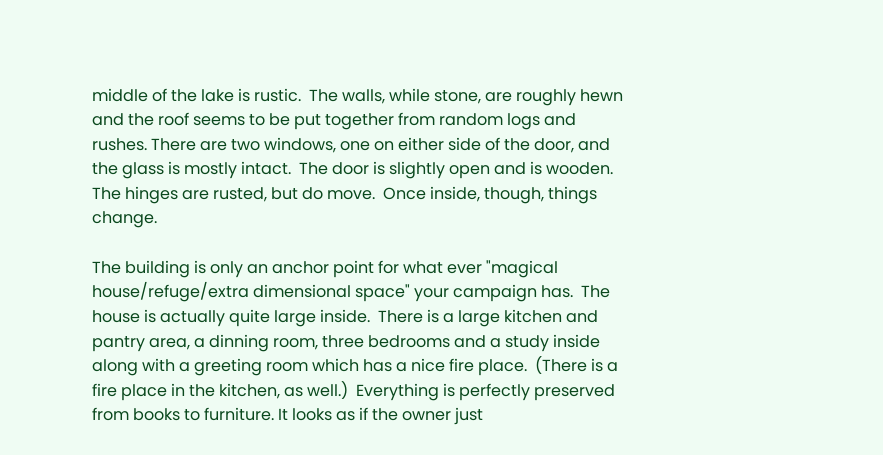middle of the lake is rustic.  The walls, while stone, are roughly hewn and the roof seems to be put together from random logs and rushes. There are two windows, one on either side of the door, and the glass is mostly intact.  The door is slightly open and is wooden.  The hinges are rusted, but do move.  Once inside, though, things change.

The building is only an anchor point for what ever "magical house/refuge/extra dimensional space" your campaign has.  The house is actually quite large inside.  There is a large kitchen and pantry area, a dinning room, three bedrooms and a study inside along with a greeting room which has a nice fire place.  (There is a fire place in the kitchen, as well.)  Everything is perfectly preserved from books to furniture. It looks as if the owner just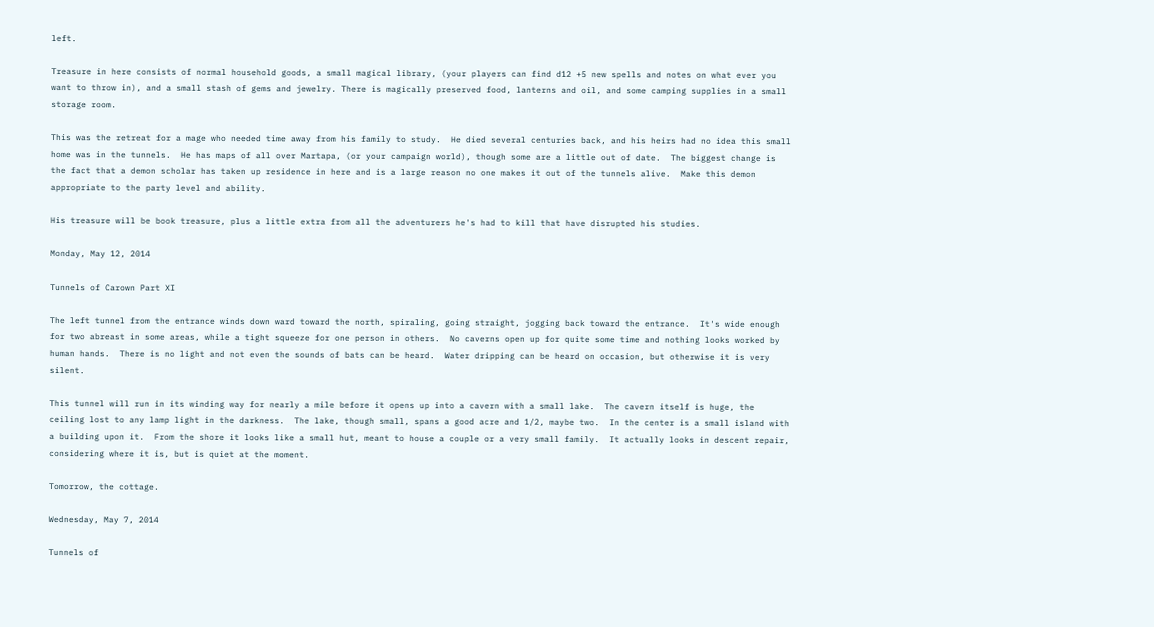left.

Treasure in here consists of normal household goods, a small magical library, (your players can find d12 +5 new spells and notes on what ever you want to throw in), and a small stash of gems and jewelry. There is magically preserved food, lanterns and oil, and some camping supplies in a small storage room.

This was the retreat for a mage who needed time away from his family to study.  He died several centuries back, and his heirs had no idea this small home was in the tunnels.  He has maps of all over Martapa, (or your campaign world), though some are a little out of date.  The biggest change is the fact that a demon scholar has taken up residence in here and is a large reason no one makes it out of the tunnels alive.  Make this demon appropriate to the party level and ability.

His treasure will be book treasure, plus a little extra from all the adventurers he's had to kill that have disrupted his studies.

Monday, May 12, 2014

Tunnels of Carown Part XI

The left tunnel from the entrance winds down ward toward the north, spiraling, going straight, jogging back toward the entrance.  It's wide enough for two abreast in some areas, while a tight squeeze for one person in others.  No caverns open up for quite some time and nothing looks worked by human hands.  There is no light and not even the sounds of bats can be heard.  Water dripping can be heard on occasion, but otherwise it is very silent.

This tunnel will run in its winding way for nearly a mile before it opens up into a cavern with a small lake.  The cavern itself is huge, the ceiling lost to any lamp light in the darkness.  The lake, though small, spans a good acre and 1/2, maybe two.  In the center is a small island with a building upon it.  From the shore it looks like a small hut, meant to house a couple or a very small family.  It actually looks in descent repair, considering where it is, but is quiet at the moment.

Tomorrow, the cottage.

Wednesday, May 7, 2014

Tunnels of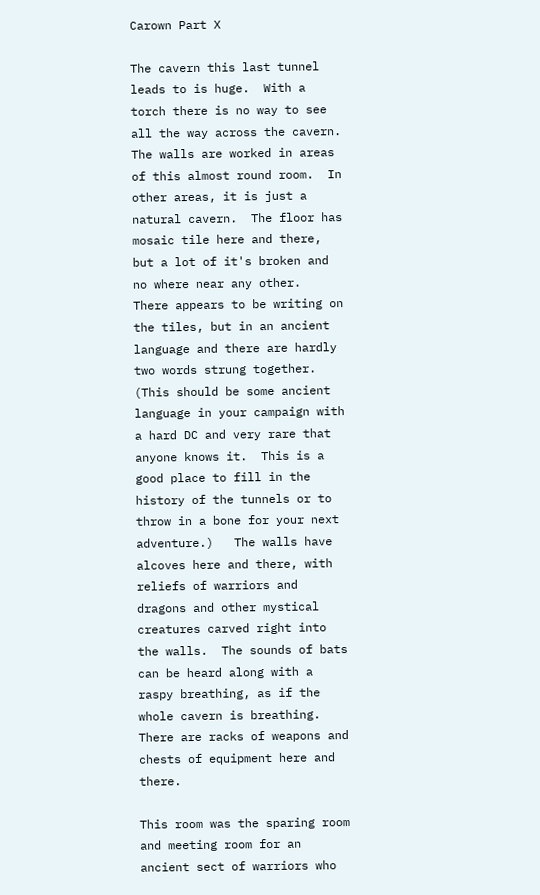Carown Part X

The cavern this last tunnel leads to is huge.  With a torch there is no way to see all the way across the cavern.  The walls are worked in areas of this almost round room.  In other areas, it is just a natural cavern.  The floor has mosaic tile here and there, but a lot of it's broken and no where near any other.  There appears to be writing on the tiles, but in an ancient language and there are hardly two words strung together. (This should be some ancient language in your campaign with a hard DC and very rare that anyone knows it.  This is a good place to fill in the history of the tunnels or to throw in a bone for your next adventure.)   The walls have alcoves here and there, with reliefs of warriors and dragons and other mystical creatures carved right into the walls.  The sounds of bats can be heard along with a raspy breathing, as if the whole cavern is breathing.  There are racks of weapons and chests of equipment here and there.

This room was the sparing room and meeting room for an ancient sect of warriors who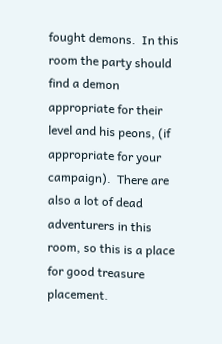fought demons.  In this room the party should find a demon appropriate for their level and his peons, (if appropriate for your campaign).  There are also a lot of dead adventurers in this room, so this is a place for good treasure placement.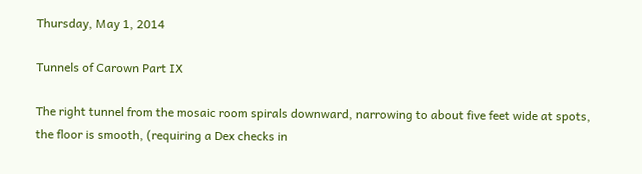Thursday, May 1, 2014

Tunnels of Carown Part IX

The right tunnel from the mosaic room spirals downward, narrowing to about five feet wide at spots, the floor is smooth, (requiring a Dex checks in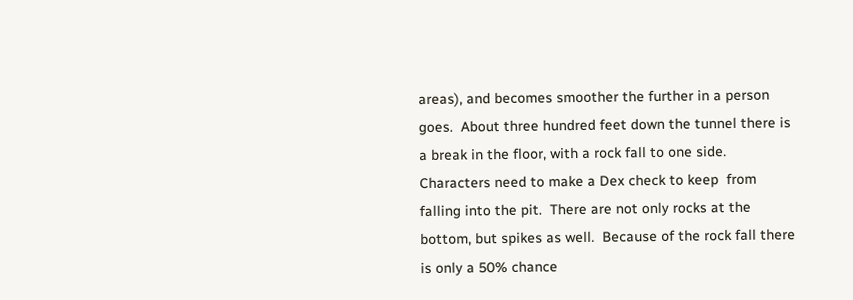areas), and becomes smoother the further in a person goes.  About three hundred feet down the tunnel there is a break in the floor, with a rock fall to one side.  Characters need to make a Dex check to keep  from falling into the pit.  There are not only rocks at the bottom, but spikes as well.  Because of the rock fall there is only a 50% chance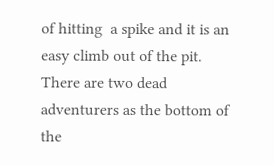of hitting  a spike and it is an easy climb out of the pit.  There are two dead adventurers as the bottom of the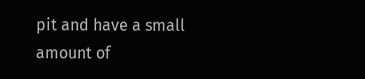pit and have a small amount of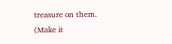treasure on them.  (Make it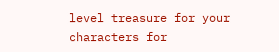level treasure for your characters for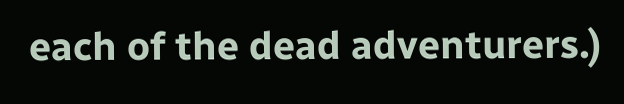each of the dead adventurers.)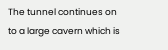The tunnel continues on to a large cavern which is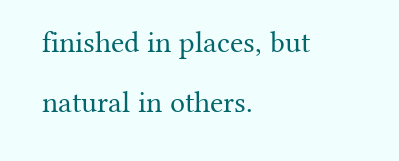finished in places, but natural in others.